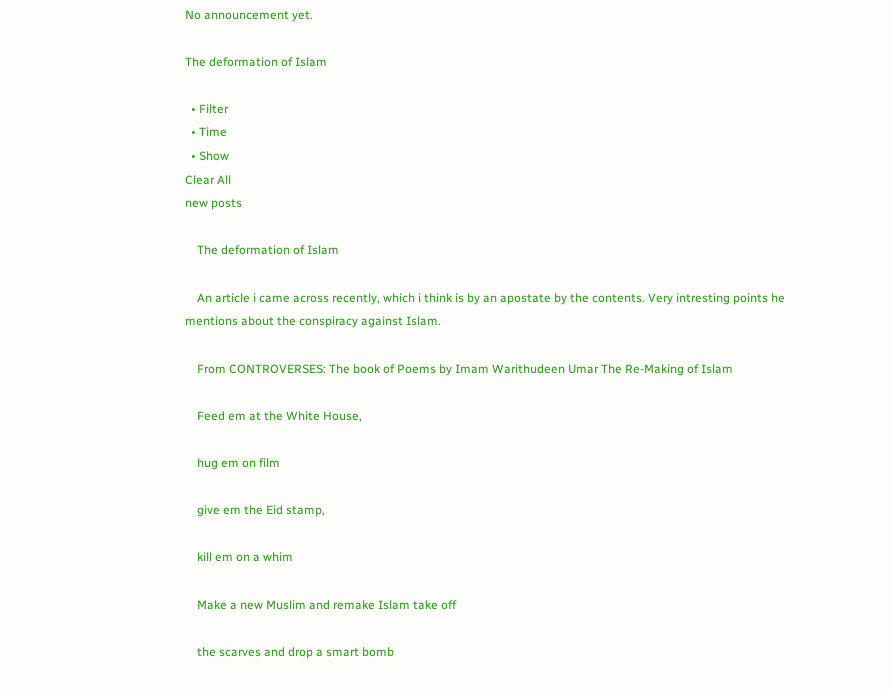No announcement yet.

The deformation of Islam

  • Filter
  • Time
  • Show
Clear All
new posts

    The deformation of Islam

    An article i came across recently, which i think is by an apostate by the contents. Very intresting points he mentions about the conspiracy against Islam.

    From CONTROVERSES: The book of Poems by Imam Warithudeen Umar The Re-Making of Islam

    Feed em at the White House,

    hug em on film

    give em the Eid stamp,

    kill em on a whim

    Make a new Muslim and remake Islam take off

    the scarves and drop a smart bomb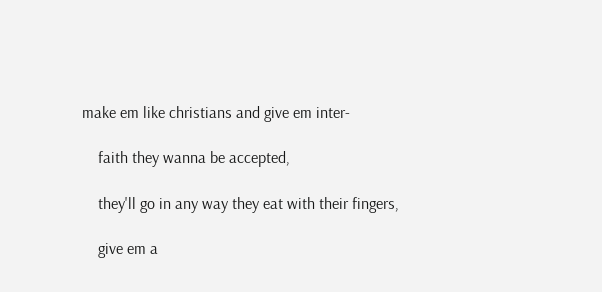make em like christians and give em inter-

    faith they wanna be accepted,

    they'll go in any way they eat with their fingers,

    give em a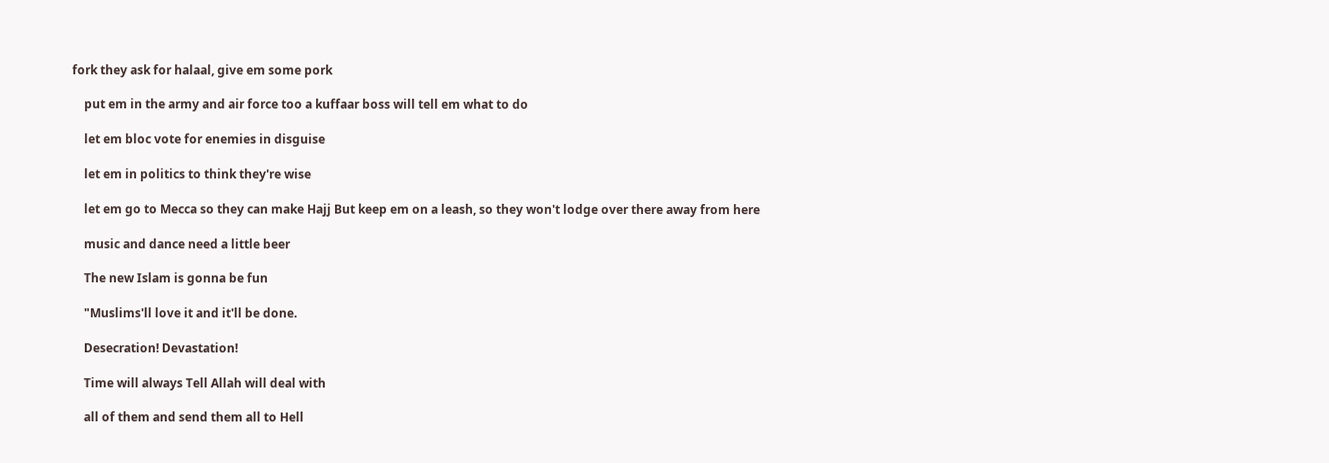fork they ask for halaal, give em some pork

    put em in the army and air force too a kuffaar boss will tell em what to do

    let em bloc vote for enemies in disguise

    let em in politics to think they're wise

    let em go to Mecca so they can make Hajj But keep em on a leash, so they won't lodge over there away from here

    music and dance need a little beer

    The new Islam is gonna be fun

    "Muslims'll love it and it'll be done.

    Desecration! Devastation!

    Time will always Tell Allah will deal with

    all of them and send them all to Hell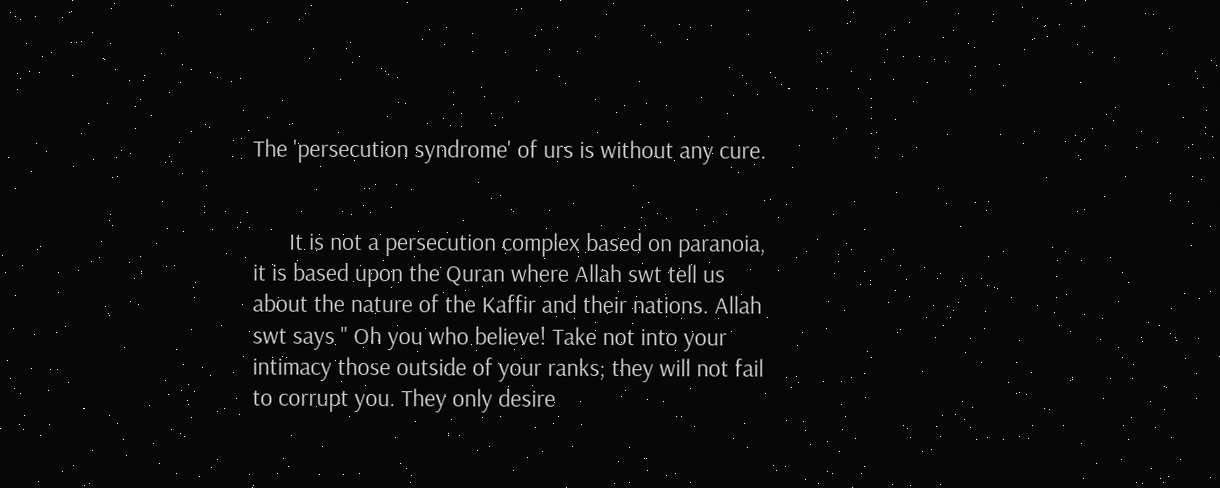The 'persecution syndrome' of urs is without any cure.


      It is not a persecution complex based on paranoia, it is based upon the Quran where Allah swt tell us about the nature of the Kaffir and their nations. Allah swt says " Oh you who believe! Take not into your intimacy those outside of your ranks; they will not fail to corrupt you. They only desire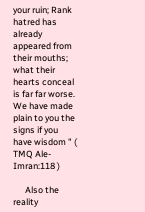your ruin; Rank hatred has already appeared from their mouths; what their hearts conceal is far far worse. We have made plain to you the signs if you have wisdom " ( TMQ Ale-Imran:118 )

      Also the reality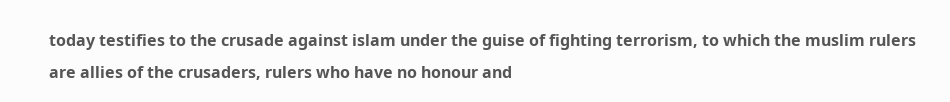today testifies to the crusade against islam under the guise of fighting terrorism, to which the muslim rulers are allies of the crusaders, rulers who have no honour and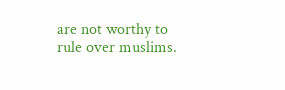are not worthy to rule over muslims.